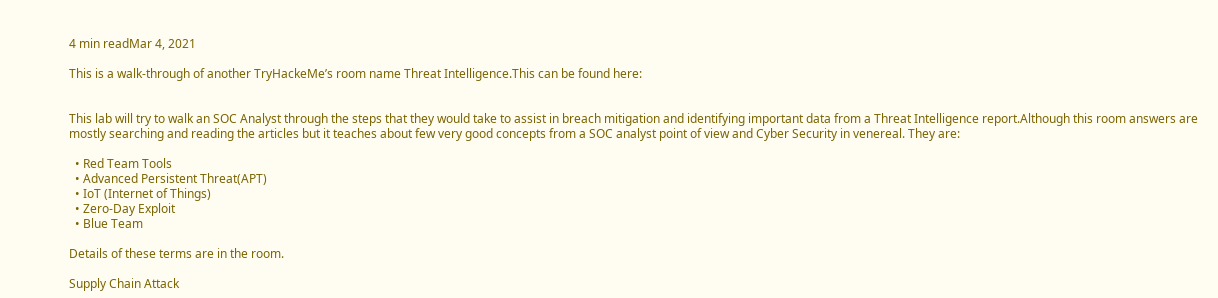4 min readMar 4, 2021

This is a walk-through of another TryHackeMe’s room name Threat Intelligence.This can be found here:


This lab will try to walk an SOC Analyst through the steps that they would take to assist in breach mitigation and identifying important data from a Threat Intelligence report.Although this room answers are mostly searching and reading the articles but it teaches about few very good concepts from a SOC analyst point of view and Cyber Security in venereal. They are:

  • Red Team Tools
  • Advanced Persistent Threat(APT)
  • IoT (Internet of Things)
  • Zero-Day Exploit
  • Blue Team

Details of these terms are in the room.

Supply Chain Attack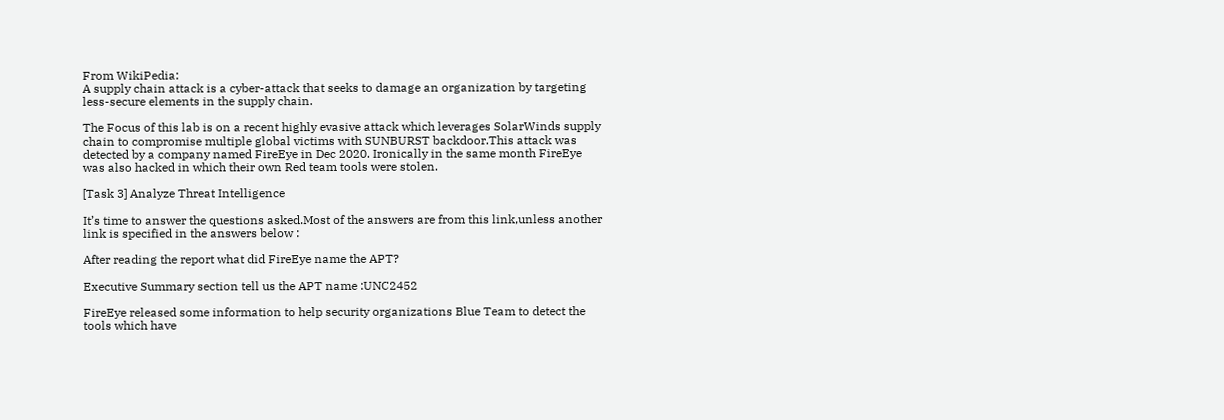From WikiPedia:
A supply chain attack is a cyber-attack that seeks to damage an organization by targeting less-secure elements in the supply chain.

The Focus of this lab is on a recent highly evasive attack which leverages SolarWinds supply chain to compromise multiple global victims with SUNBURST backdoor.This attack was detected by a company named FireEye in Dec 2020. Ironically in the same month FireEye was also hacked in which their own Red team tools were stolen.

[Task 3] Analyze Threat Intelligence

It’s time to answer the questions asked.Most of the answers are from this link,unless another link is specified in the answers below :

After reading the report what did FireEye name the APT?

Executive Summary section tell us the APT name :UNC2452

FireEye released some information to help security organizations Blue Team to detect the tools which have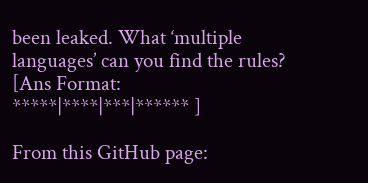been leaked. What ‘multiple languages’ can you find the rules? [Ans Format: *****|****|***|****** ]

From this GitHub page: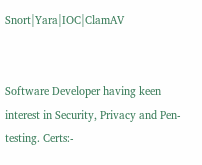Snort|Yara|IOC|ClamAV


Software Developer having keen interest in Security, Privacy and Pen-testing. Certs:-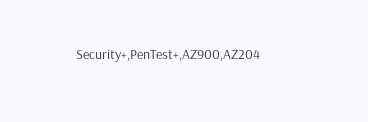Security+,PenTest+,AZ900,AZ204